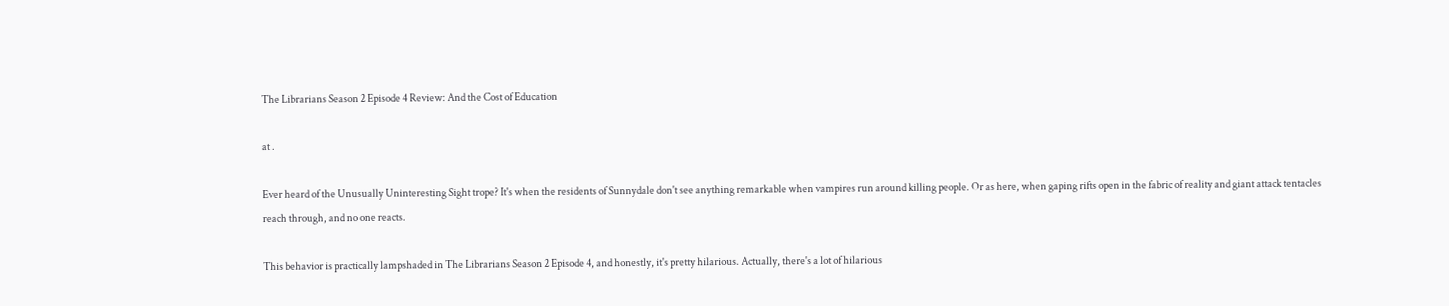The Librarians Season 2 Episode 4 Review: And the Cost of Education

at .

Ever heard of the Unusually Uninteresting Sight trope? It's when the residents of Sunnydale don't see anything remarkable when vampires run around killing people. Or as here, when gaping rifts open in the fabric of reality and giant attack tentacles reach through, and no one reacts.

This behavior is practically lampshaded in The Librarians Season 2 Episode 4, and honestly, it's pretty hilarious. Actually, there's a lot of hilarious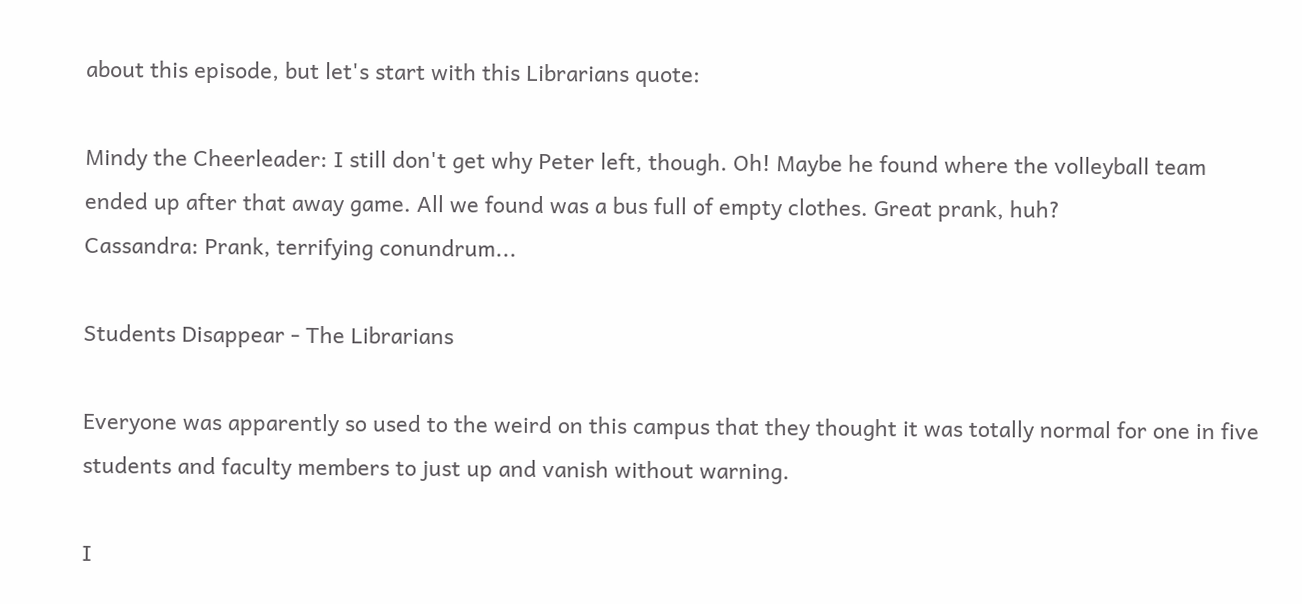about this episode, but let's start with this Librarians quote:

Mindy the Cheerleader: I still don't get why Peter left, though. Oh! Maybe he found where the volleyball team ended up after that away game. All we found was a bus full of empty clothes. Great prank, huh?
Cassandra: Prank, terrifying conundrum...

Students Disappear - The Librarians

Everyone was apparently so used to the weird on this campus that they thought it was totally normal for one in five students and faculty members to just up and vanish without warning.

I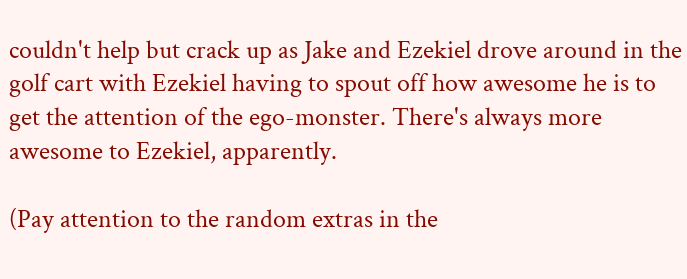couldn't help but crack up as Jake and Ezekiel drove around in the golf cart with Ezekiel having to spout off how awesome he is to get the attention of the ego-monster. There's always more awesome to Ezekiel, apparently.

(Pay attention to the random extras in the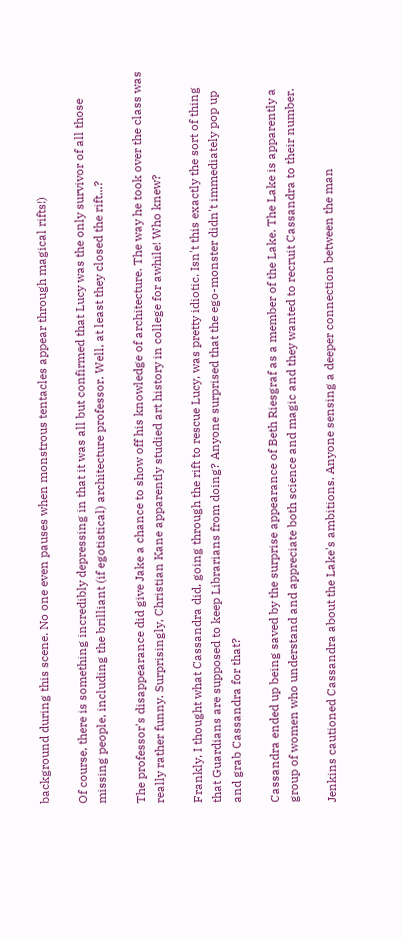background during this scene. No one even pauses when monstrous tentacles appear through magical rifts!)

Of course, there is something incredibly depressing in that it was all but confirmed that Lucy was the only survivor of all those missing people, including the brilliant (if egotistical) architecture professor. Well, at least they closed the rift...?

The professor's disappearance did give Jake a chance to show off his knowledge of architecture. The way he took over the class was really rather funny. Surprisingly, Christian Kane apparently studied art history in college for awhile! Who knew?

Frankly, I thought what Cassandra did, going through the rift to rescue Lucy, was pretty idiotic. Isn't this exactly the sort of thing that Guardians are supposed to keep Librarians from doing? Anyone surprised that the ego-monster didn't immediately pop up and grab Cassandra for that?

Cassandra ended up being saved by the surprise appearance of Beth Riesgraf as a member of the Lake. The Lake is apparently a group of women who understand and appreciate both science and magic and they wanted to recruit Cassandra to their number.

Jenkins cautioned Cassandra about the Lake's ambitions. Anyone sensing a deeper connection between the man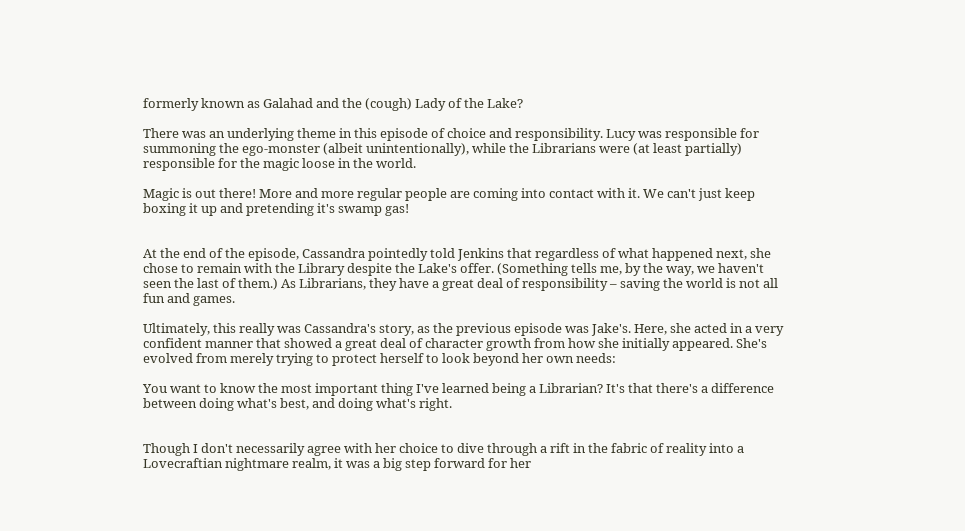formerly known as Galahad and the (cough) Lady of the Lake?

There was an underlying theme in this episode of choice and responsibility. Lucy was responsible for summoning the ego-monster (albeit unintentionally), while the Librarians were (at least partially) responsible for the magic loose in the world.

Magic is out there! More and more regular people are coming into contact with it. We can't just keep boxing it up and pretending it's swamp gas!


At the end of the episode, Cassandra pointedly told Jenkins that regardless of what happened next, she chose to remain with the Library despite the Lake's offer. (Something tells me, by the way, we haven't seen the last of them.) As Librarians, they have a great deal of responsibility – saving the world is not all fun and games.

Ultimately, this really was Cassandra's story, as the previous episode was Jake's. Here, she acted in a very confident manner that showed a great deal of character growth from how she initially appeared. She's evolved from merely trying to protect herself to look beyond her own needs:

You want to know the most important thing I've learned being a Librarian? It's that there's a difference between doing what's best, and doing what's right.


Though I don't necessarily agree with her choice to dive through a rift in the fabric of reality into a Lovecraftian nightmare realm, it was a big step forward for her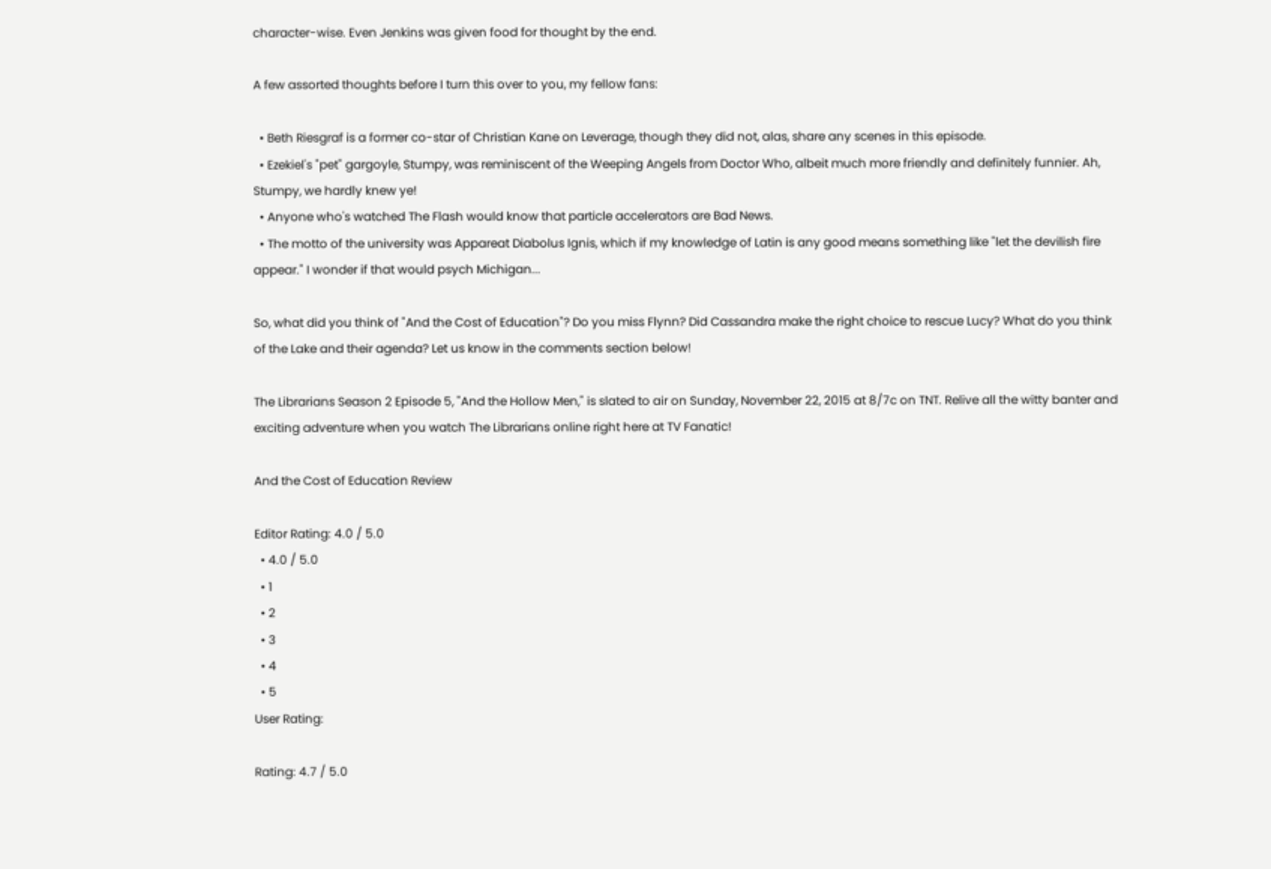character-wise. Even Jenkins was given food for thought by the end.

A few assorted thoughts before I turn this over to you, my fellow fans:

  • Beth Riesgraf is a former co-star of Christian Kane on Leverage, though they did not, alas, share any scenes in this episode.
  • Ezekiel's "pet" gargoyle, Stumpy, was reminiscent of the Weeping Angels from Doctor Who, albeit much more friendly and definitely funnier. Ah, Stumpy, we hardly knew ye!
  • Anyone who's watched The Flash would know that particle accelerators are Bad News.
  • The motto of the university was Appareat Diabolus Ignis, which if my knowledge of Latin is any good means something like "let the devilish fire appear." I wonder if that would psych Michigan...

So, what did you think of "And the Cost of Education"? Do you miss Flynn? Did Cassandra make the right choice to rescue Lucy? What do you think of the Lake and their agenda? Let us know in the comments section below!

The Librarians Season 2 Episode 5, "And the Hollow Men," is slated to air on Sunday, November 22, 2015 at 8/7c on TNT. Relive all the witty banter and exciting adventure when you watch The Librarians online right here at TV Fanatic!

And the Cost of Education Review

Editor Rating: 4.0 / 5.0
  • 4.0 / 5.0
  • 1
  • 2
  • 3
  • 4
  • 5
User Rating:

Rating: 4.7 / 5.0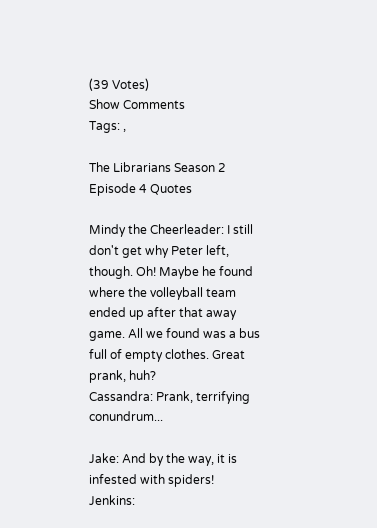(39 Votes)
Show Comments
Tags: ,

The Librarians Season 2 Episode 4 Quotes

Mindy the Cheerleader: I still don't get why Peter left, though. Oh! Maybe he found where the volleyball team ended up after that away game. All we found was a bus full of empty clothes. Great prank, huh?
Cassandra: Prank, terrifying conundrum...

Jake: And by the way, it is infested with spiders!
Jenkins: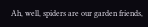Ah, well, spiders are our garden friends,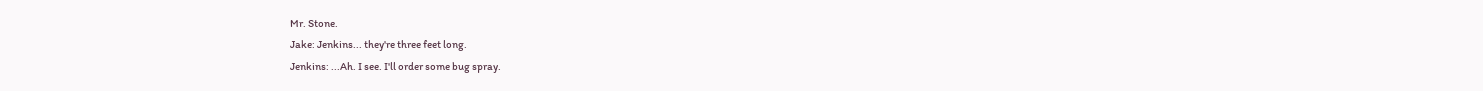Mr. Stone.
Jake: Jenkins... they're three feet long.
Jenkins: ...Ah. I see. I'll order some bug spray.